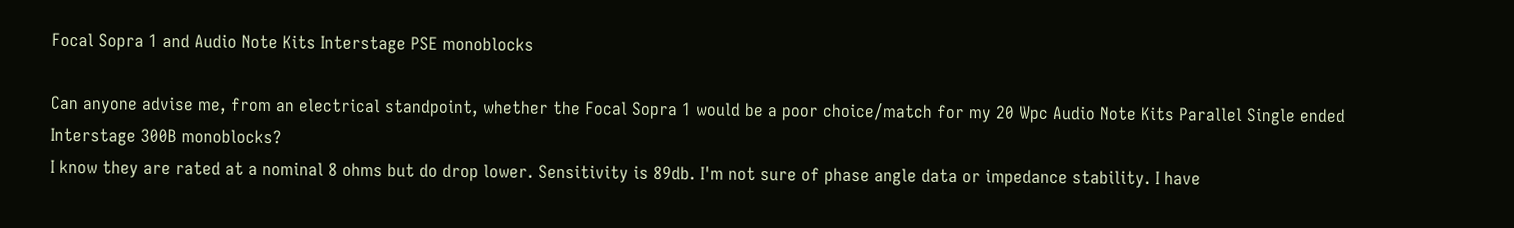Focal Sopra 1 and Audio Note Kits Interstage PSE monoblocks

Can anyone advise me, from an electrical standpoint, whether the Focal Sopra 1 would be a poor choice/match for my 20 Wpc Audio Note Kits Parallel Single ended Interstage 300B monoblocks?
I know they are rated at a nominal 8 ohms but do drop lower. Sensitivity is 89db. I'm not sure of phase angle data or impedance stability. I have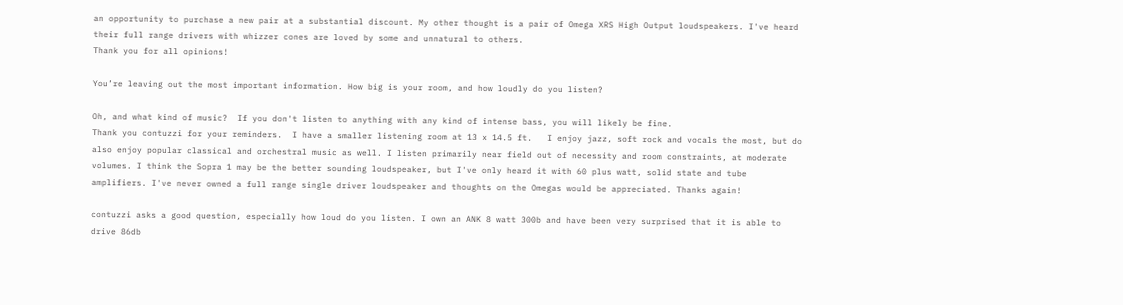an opportunity to purchase a new pair at a substantial discount. My other thought is a pair of Omega XRS High Output loudspeakers. I've heard their full range drivers with whizzer cones are loved by some and unnatural to others.
Thank you for all opinions!

You’re leaving out the most important information. How big is your room, and how loudly do you listen?

Oh, and what kind of music?  If you don't listen to anything with any kind of intense bass, you will likely be fine.
Thank you contuzzi for your reminders.  I have a smaller listening room at 13 x 14.5 ft.   I enjoy jazz, soft rock and vocals the most, but do also enjoy popular classical and orchestral music as well. I listen primarily near field out of necessity and room constraints, at moderate volumes. I think the Sopra 1 may be the better sounding loudspeaker, but I've only heard it with 60 plus watt, solid state and tube amplifiers. I've never owned a full range single driver loudspeaker and thoughts on the Omegas would be appreciated. Thanks again!

contuzzi asks a good question, especially how loud do you listen. I own an ANK 8 watt 300b and have been very surprised that it is able to drive 86db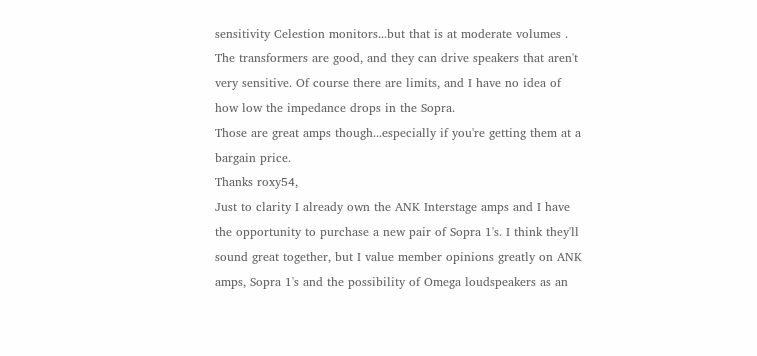sensitivity Celestion monitors...but that is at moderate volumes . The transformers are good, and they can drive speakers that aren't very sensitive. Of course there are limits, and I have no idea of how low the impedance drops in the Sopra.
Those are great amps though...especially if you're getting them at a bargain price.
Thanks roxy54,
Just to clarity I already own the ANK Interstage amps and I have the opportunity to purchase a new pair of Sopra 1's. I think they'll sound great together, but I value member opinions greatly on ANK amps, Sopra 1's and the possibility of Omega loudspeakers as an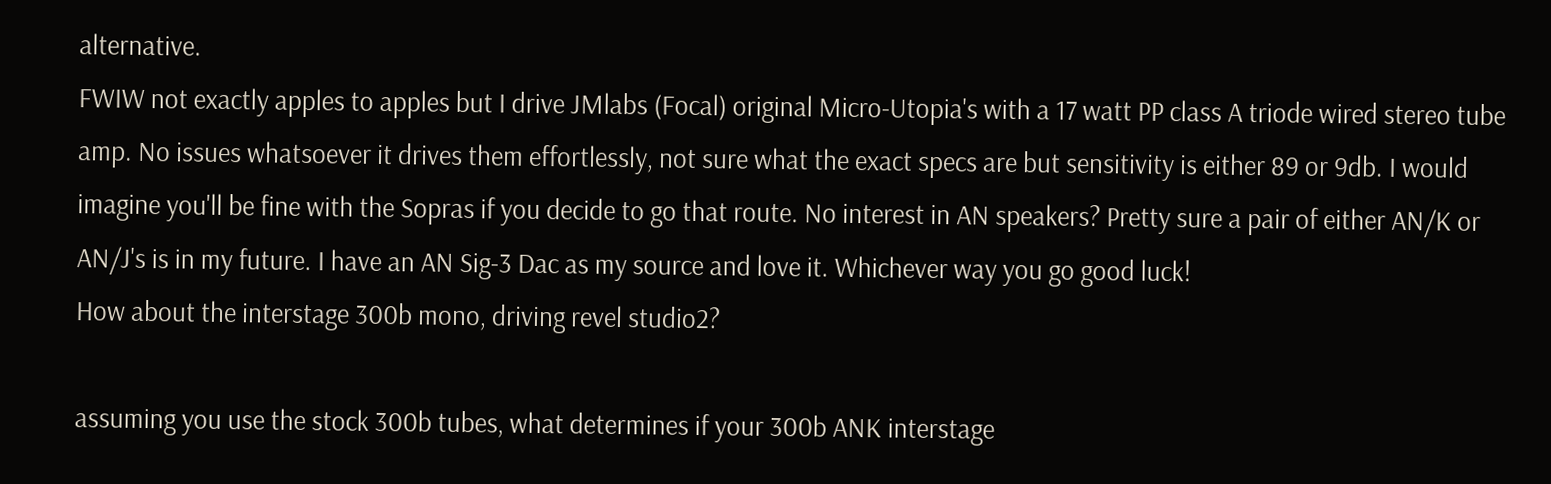alternative.
FWIW not exactly apples to apples but I drive JMlabs (Focal) original Micro-Utopia's with a 17 watt PP class A triode wired stereo tube amp. No issues whatsoever it drives them effortlessly, not sure what the exact specs are but sensitivity is either 89 or 9db. I would imagine you'll be fine with the Sopras if you decide to go that route. No interest in AN speakers? Pretty sure a pair of either AN/K or AN/J's is in my future. I have an AN Sig-3 Dac as my source and love it. Whichever way you go good luck!
How about the interstage 300b mono, driving revel studio2?

assuming you use the stock 300b tubes, what determines if your 300b ANK interstage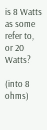is 8 Watts as some refer to, or 20 Watts?

(into 8 ohms)